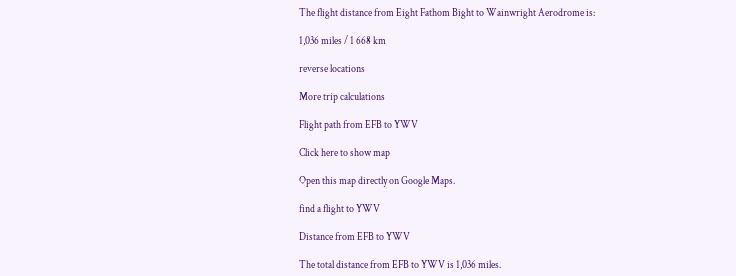The flight distance from Eight Fathom Bight to Wainwright Aerodrome is:

1,036 miles / 1 668 km

reverse locations

More trip calculations

Flight path from EFB to YWV

Click here to show map

Open this map directly on Google Maps.

find a flight to YWV

Distance from EFB to YWV

The total distance from EFB to YWV is 1,036 miles.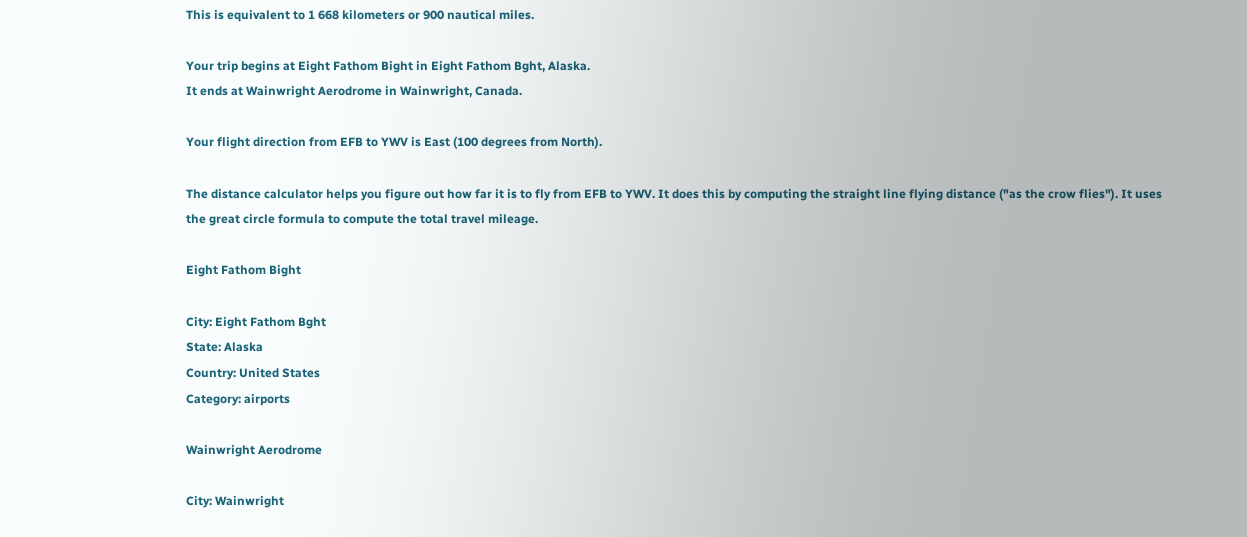This is equivalent to 1 668 kilometers or 900 nautical miles.

Your trip begins at Eight Fathom Bight in Eight Fathom Bght, Alaska.
It ends at Wainwright Aerodrome in Wainwright, Canada.

Your flight direction from EFB to YWV is East (100 degrees from North).

The distance calculator helps you figure out how far it is to fly from EFB to YWV. It does this by computing the straight line flying distance ("as the crow flies"). It uses the great circle formula to compute the total travel mileage.

Eight Fathom Bight

City: Eight Fathom Bght
State: Alaska
Country: United States
Category: airports

Wainwright Aerodrome

City: Wainwright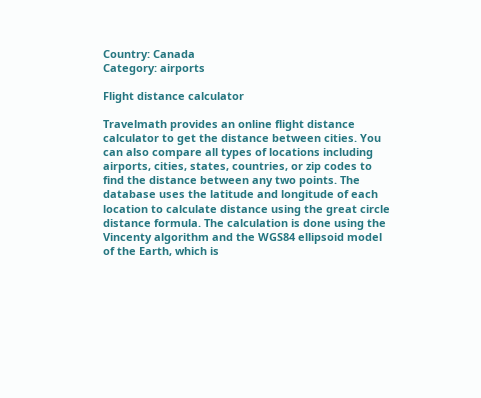Country: Canada
Category: airports

Flight distance calculator

Travelmath provides an online flight distance calculator to get the distance between cities. You can also compare all types of locations including airports, cities, states, countries, or zip codes to find the distance between any two points. The database uses the latitude and longitude of each location to calculate distance using the great circle distance formula. The calculation is done using the Vincenty algorithm and the WGS84 ellipsoid model of the Earth, which is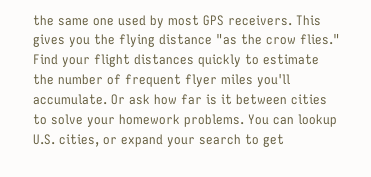the same one used by most GPS receivers. This gives you the flying distance "as the crow flies." Find your flight distances quickly to estimate the number of frequent flyer miles you'll accumulate. Or ask how far is it between cities to solve your homework problems. You can lookup U.S. cities, or expand your search to get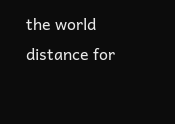the world distance for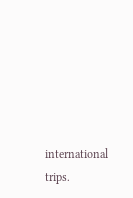international trips.